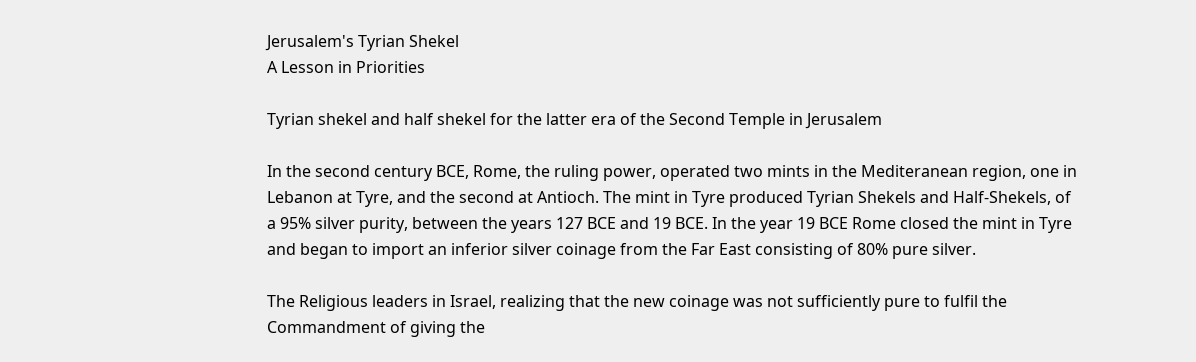Jerusalem's Tyrian Shekel
A Lesson in Priorities

Tyrian shekel and half shekel for the latter era of the Second Temple in Jerusalem

In the second century BCE, Rome, the ruling power, operated two mints in the Mediteranean region, one in Lebanon at Tyre, and the second at Antioch. The mint in Tyre produced Tyrian Shekels and Half-Shekels, of a 95% silver purity, between the years 127 BCE and 19 BCE. In the year 19 BCE Rome closed the mint in Tyre and began to import an inferior silver coinage from the Far East consisting of 80% pure silver.

The Religious leaders in Israel, realizing that the new coinage was not sufficiently pure to fulfil the Commandment of giving the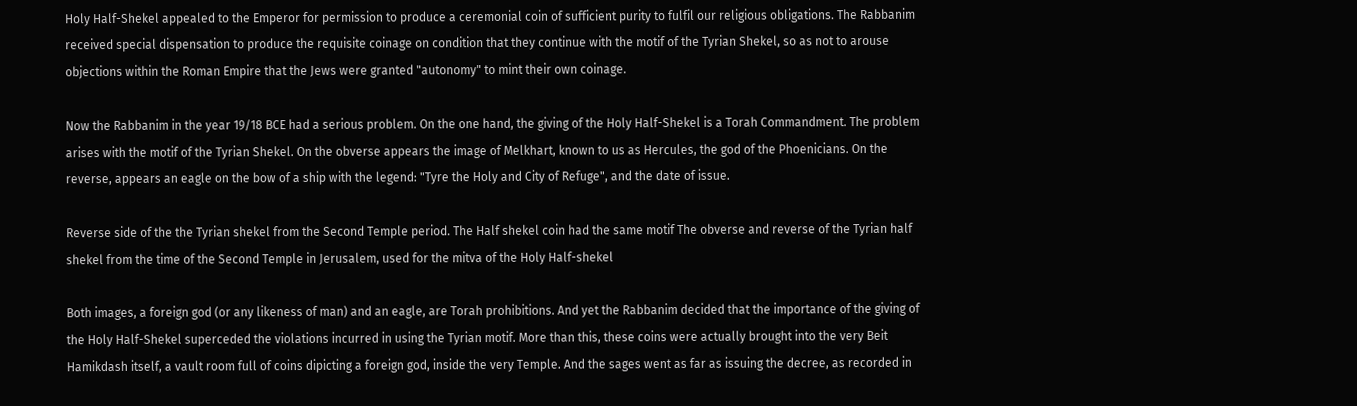Holy Half-Shekel appealed to the Emperor for permission to produce a ceremonial coin of sufficient purity to fulfil our religious obligations. The Rabbanim received special dispensation to produce the requisite coinage on condition that they continue with the motif of the Tyrian Shekel, so as not to arouse objections within the Roman Empire that the Jews were granted "autonomy" to mint their own coinage.

Now the Rabbanim in the year 19/18 BCE had a serious problem. On the one hand, the giving of the Holy Half-Shekel is a Torah Commandment. The problem arises with the motif of the Tyrian Shekel. On the obverse appears the image of Melkhart, known to us as Hercules, the god of the Phoenicians. On the reverse, appears an eagle on the bow of a ship with the legend: "Tyre the Holy and City of Refuge", and the date of issue.

Reverse side of the the Tyrian shekel from the Second Temple period. The Half shekel coin had the same motif The obverse and reverse of the Tyrian half shekel from the time of the Second Temple in Jerusalem, used for the mitva of the Holy Half-shekel

Both images, a foreign god (or any likeness of man) and an eagle, are Torah prohibitions. And yet the Rabbanim decided that the importance of the giving of the Holy Half-Shekel superceded the violations incurred in using the Tyrian motif. More than this, these coins were actually brought into the very Beit Hamikdash itself, a vault room full of coins dipicting a foreign god, inside the very Temple. And the sages went as far as issuing the decree, as recorded in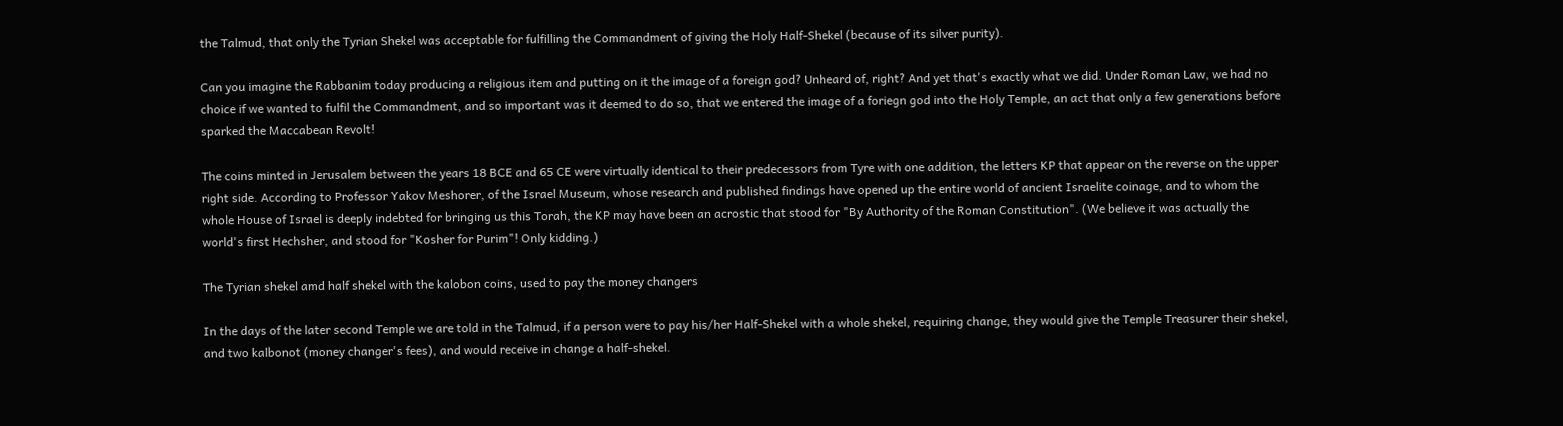the Talmud, that only the Tyrian Shekel was acceptable for fulfilling the Commandment of giving the Holy Half-Shekel (because of its silver purity).

Can you imagine the Rabbanim today producing a religious item and putting on it the image of a foreign god? Unheard of, right? And yet that's exactly what we did. Under Roman Law, we had no choice if we wanted to fulfil the Commandment, and so important was it deemed to do so, that we entered the image of a foriegn god into the Holy Temple, an act that only a few generations before sparked the Maccabean Revolt!

The coins minted in Jerusalem between the years 18 BCE and 65 CE were virtually identical to their predecessors from Tyre with one addition, the letters KP that appear on the reverse on the upper right side. According to Professor Yakov Meshorer, of the Israel Museum, whose research and published findings have opened up the entire world of ancient Israelite coinage, and to whom the whole House of Israel is deeply indebted for bringing us this Torah, the KP may have been an acrostic that stood for "By Authority of the Roman Constitution". (We believe it was actually the world's first Hechsher, and stood for "Kosher for Purim"! Only kidding.)

The Tyrian shekel amd half shekel with the kalobon coins, used to pay the money changers

In the days of the later second Temple we are told in the Talmud, if a person were to pay his/her Half-Shekel with a whole shekel, requiring change, they would give the Temple Treasurer their shekel, and two kalbonot (money changer's fees), and would receive in change a half-shekel.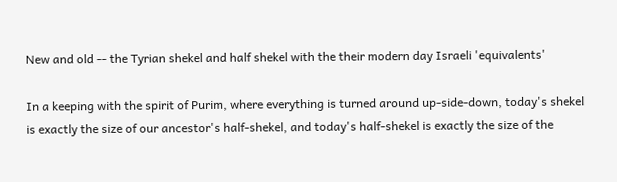New and old -- the Tyrian shekel and half shekel with the their modern day Israeli 'equivalents'

In a keeping with the spirit of Purim, where everything is turned around up-side-down, today's shekel is exactly the size of our ancestor's half-shekel, and today's half-shekel is exactly the size of the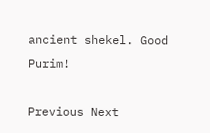ancient shekel. Good Purim!

Previous Next